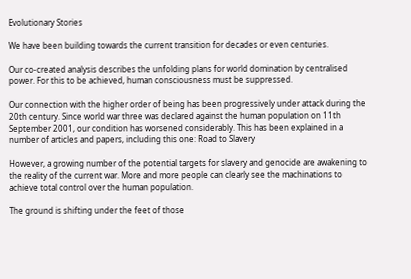Evolutionary Stories

We have been building towards the current transition for decades or even centuries.

Our co-created analysis describes the unfolding plans for world domination by centralised power. For this to be achieved, human consciousness must be suppressed.

Our connection with the higher order of being has been progressively under attack during the 20th century. Since world war three was declared against the human population on 11th September 2001, our condition has worsened considerably. This has been explained in a number of articles and papers, including this one: Road to Slavery

However, a growing number of the potential targets for slavery and genocide are awakening to the reality of the current war. More and more people can clearly see the machinations to achieve total control over the human population.

The ground is shifting under the feet of those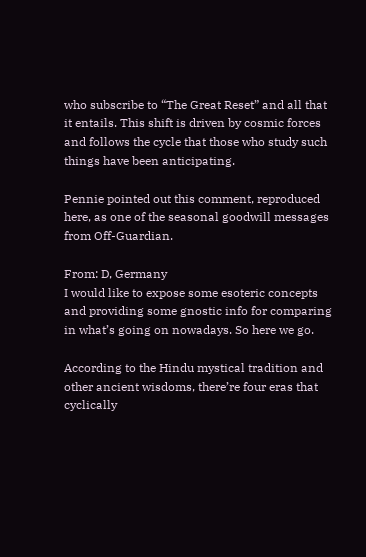who subscribe to “The Great Reset” and all that it entails. This shift is driven by cosmic forces and follows the cycle that those who study such things have been anticipating.

Pennie pointed out this comment, reproduced here, as one of the seasonal goodwill messages from Off-Guardian.

From: D, Germany
I would like to expose some esoteric concepts and providing some gnostic info for comparing in what’s going on nowadays. So here we go.

According to the Hindu mystical tradition and other ancient wisdoms, there’re four eras that cyclically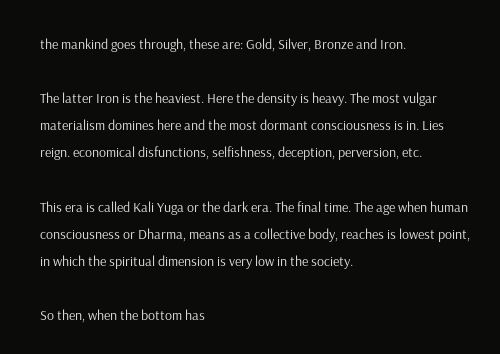the mankind goes through, these are: Gold, Silver, Bronze and Iron.

The latter Iron is the heaviest. Here the density is heavy. The most vulgar materialism domines here and the most dormant consciousness is in. Lies reign. economical disfunctions, selfishness, deception, perversion, etc.

This era is called Kali Yuga or the dark era. The final time. The age when human consciousness or Dharma, means as a collective body, reaches is lowest point, in which the spiritual dimension is very low in the society.

So then, when the bottom has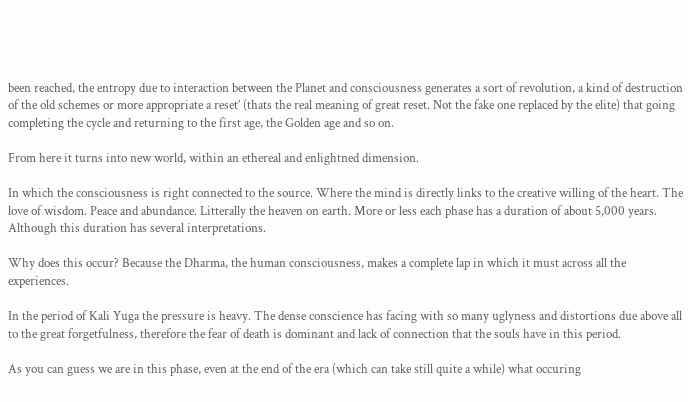been reached, the entropy due to interaction between the Planet and consciousness generates a sort of revolution, a kind of destruction of the old schemes or more appropriate a reset’ (thats the real meaning of great reset. Not the fake one replaced by the elite) that going completing the cycle and returning to the first age, the Golden age and so on.

From here it turns into new world, within an ethereal and enlightned dimension.

In which the consciousness is right connected to the source. Where the mind is directly links to the creative willing of the heart. The love of wisdom. Peace and abundance. Litterally the heaven on earth. More or less each phase has a duration of about 5,000 years. Although this duration has several interpretations.

Why does this occur? Because the Dharma, the human consciousness, makes a complete lap in which it must across all the experiences.

In the period of Kali Yuga the pressure is heavy. The dense conscience has facing with so many uglyness and distortions due above all to the great forgetfulness, therefore the fear of death is dominant and lack of connection that the souls have in this period.

As you can guess we are in this phase, even at the end of the era (which can take still quite a while) what occuring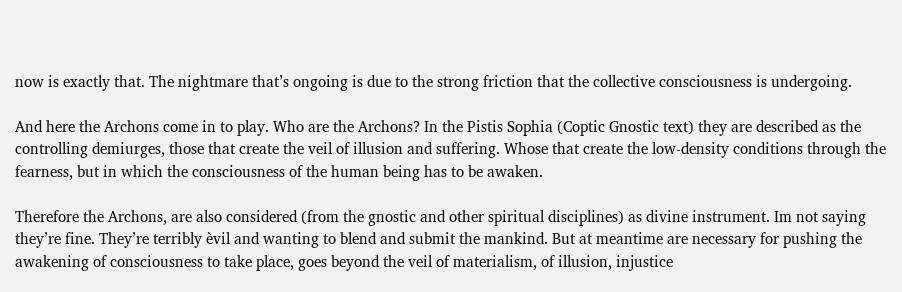now is exactly that. The nightmare that’s ongoing is due to the strong friction that the collective consciousness is undergoing.

And here the Archons come in to play. Who are the Archons? In the Pistis Sophia (Coptic Gnostic text) they are described as the controlling demiurges, those that create the veil of illusion and suffering. Whose that create the low-density conditions through the fearness, but in which the consciousness of the human being has to be awaken.

Therefore the Archons, are also considered (from the gnostic and other spiritual disciplines) as divine instrument. Im not saying they’re fine. They’re terribly èvil and wanting to blend and submit the mankind. But at meantime are necessary for pushing the awakening of consciousness to take place, goes beyond the veil of materialism, of illusion, injustice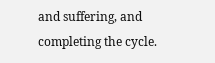and suffering, and completing the cycle.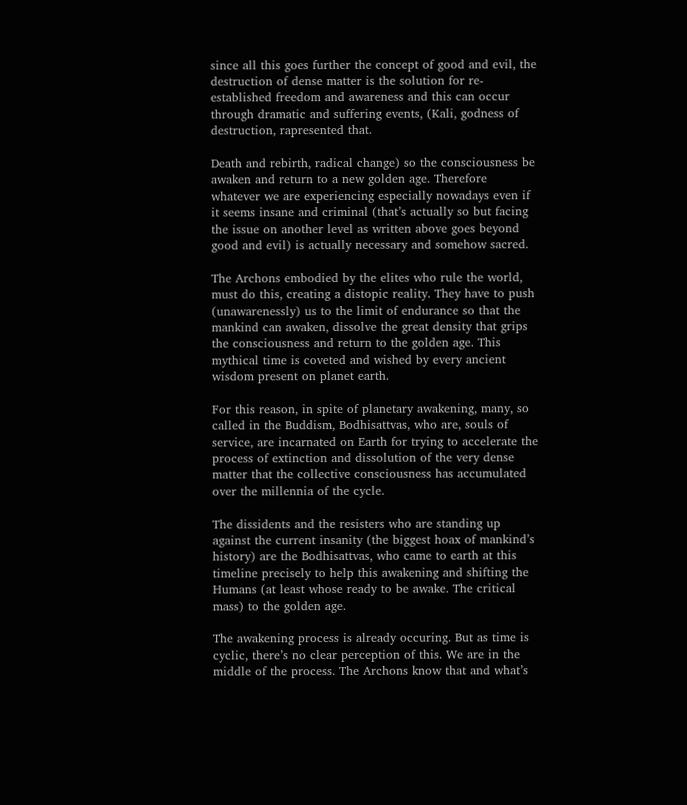since all this goes further the concept of good and evil, the destruction of dense matter is the solution for re-established freedom and awareness and this can occur through dramatic and suffering events, (Kali, godness of destruction, rapresented that.

Death and rebirth, radical change) so the consciousness be awaken and return to a new golden age. Therefore whatever we are experiencing especially nowadays even if it seems insane and criminal (that’s actually so but facing the issue on another level as written above goes beyond good and evil) is actually necessary and somehow sacred.

The Archons embodied by the elites who rule the world, must do this, creating a distopic reality. They have to push (unawarenessly) us to the limit of endurance so that the mankind can awaken, dissolve the great density that grips the consciousness and return to the golden age. This mythical time is coveted and wished by every ancient wisdom present on planet earth.

For this reason, in spite of planetary awakening, many, so called in the Buddism, Bodhisattvas, who are, souls of service, are incarnated on Earth for trying to accelerate the process of extinction and dissolution of the very dense matter that the collective consciousness has accumulated over the millennia of the cycle.

The dissidents and the resisters who are standing up against the current insanity (the biggest hoax of mankind’s history) are the Bodhisattvas, who came to earth at this timeline precisely to help this awakening and shifting the Humans (at least whose ready to be awake. The critical mass) to the golden age.

The awakening process is already occuring. But as time is cyclic, there’s no clear perception of this. We are in the middle of the process. The Archons know that and what’s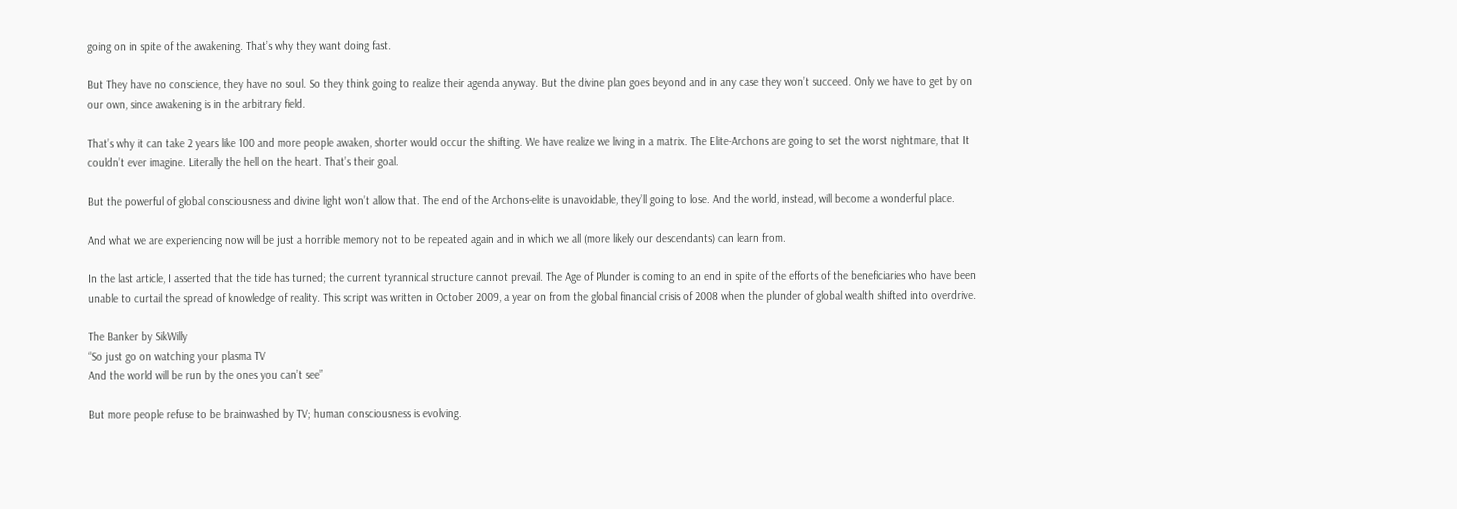going on in spite of the awakening. That’s why they want doing fast.

But They have no conscience, they have no soul. So they think going to realize their agenda anyway. But the divine plan goes beyond and in any case they won’t succeed. Only we have to get by on our own, since awakening is in the arbitrary field.

That’s why it can take 2 years like 100 and more people awaken, shorter would occur the shifting. We have realize we living in a matrix. The Elite-Archons are going to set the worst nightmare, that It couldn’t ever imagine. Literally the hell on the heart. That’s their goal.

But the powerful of global consciousness and divine light won’t allow that. The end of the Archons-elite is unavoidable, they’ll going to lose. And the world, instead, will become a wonderful place.

And what we are experiencing now will be just a horrible memory not to be repeated again and in which we all (more likely our descendants) can learn from.

In the last article, I asserted that the tide has turned; the current tyrannical structure cannot prevail. The Age of Plunder is coming to an end in spite of the efforts of the beneficiaries who have been unable to curtail the spread of knowledge of reality. This script was written in October 2009, a year on from the global financial crisis of 2008 when the plunder of global wealth shifted into overdrive.

The Banker by SikWilly
“So just go on watching your plasma TV
And the world will be run by the ones you can’t see”

But more people refuse to be brainwashed by TV; human consciousness is evolving.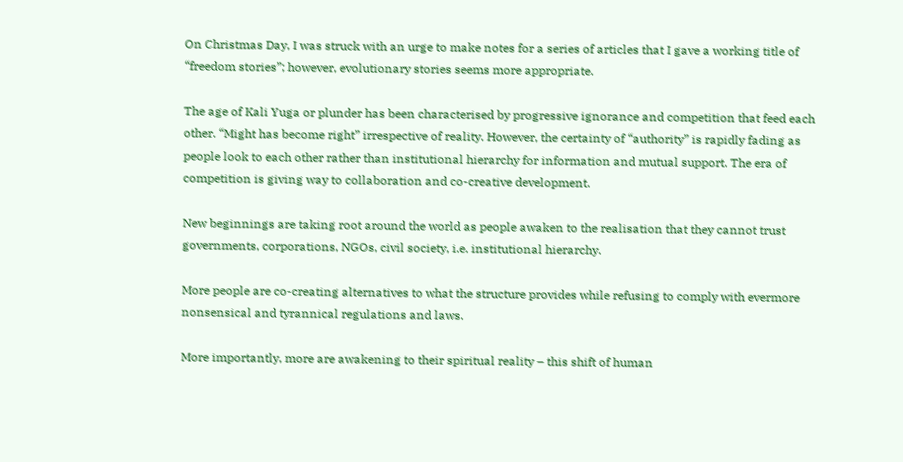On Christmas Day, I was struck with an urge to make notes for a series of articles that I gave a working title of “freedom stories”; however, evolutionary stories seems more appropriate.

The age of Kali Yuga or plunder has been characterised by progressive ignorance and competition that feed each other. “Might has become right” irrespective of reality. However, the certainty of “authority” is rapidly fading as people look to each other rather than institutional hierarchy for information and mutual support. The era of competition is giving way to collaboration and co-creative development.

New beginnings are taking root around the world as people awaken to the realisation that they cannot trust governments, corporations, NGOs, civil society, i.e. institutional hierarchy.

More people are co-creating alternatives to what the structure provides while refusing to comply with evermore nonsensical and tyrannical regulations and laws.

More importantly, more are awakening to their spiritual reality – this shift of human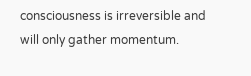consciousness is irreversible and will only gather momentum.